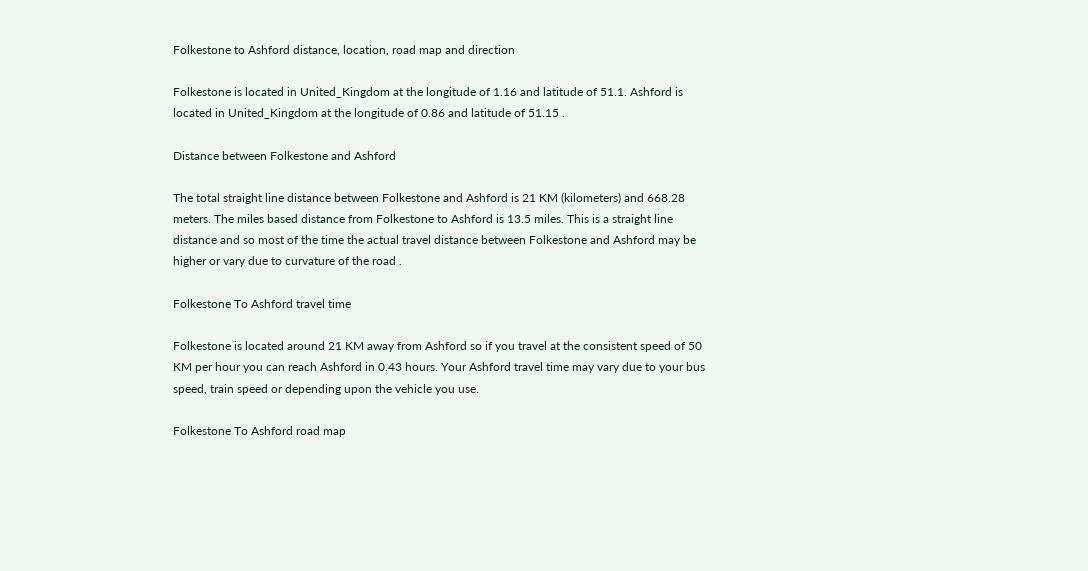Folkestone to Ashford distance, location, road map and direction

Folkestone is located in United_Kingdom at the longitude of 1.16 and latitude of 51.1. Ashford is located in United_Kingdom at the longitude of 0.86 and latitude of 51.15 .

Distance between Folkestone and Ashford

The total straight line distance between Folkestone and Ashford is 21 KM (kilometers) and 668.28 meters. The miles based distance from Folkestone to Ashford is 13.5 miles. This is a straight line distance and so most of the time the actual travel distance between Folkestone and Ashford may be higher or vary due to curvature of the road .

Folkestone To Ashford travel time

Folkestone is located around 21 KM away from Ashford so if you travel at the consistent speed of 50 KM per hour you can reach Ashford in 0.43 hours. Your Ashford travel time may vary due to your bus speed, train speed or depending upon the vehicle you use.

Folkestone To Ashford road map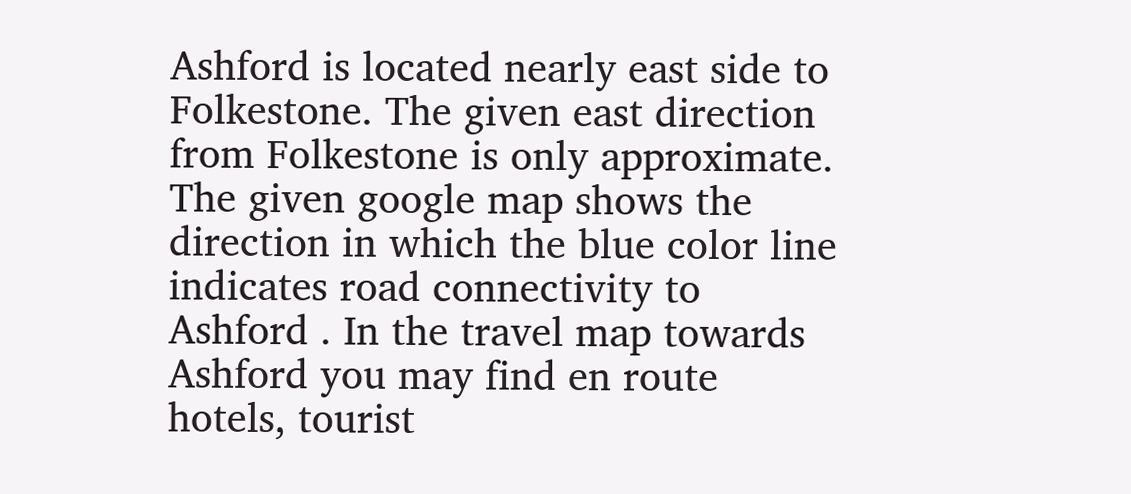Ashford is located nearly east side to Folkestone. The given east direction from Folkestone is only approximate. The given google map shows the direction in which the blue color line indicates road connectivity to Ashford . In the travel map towards Ashford you may find en route hotels, tourist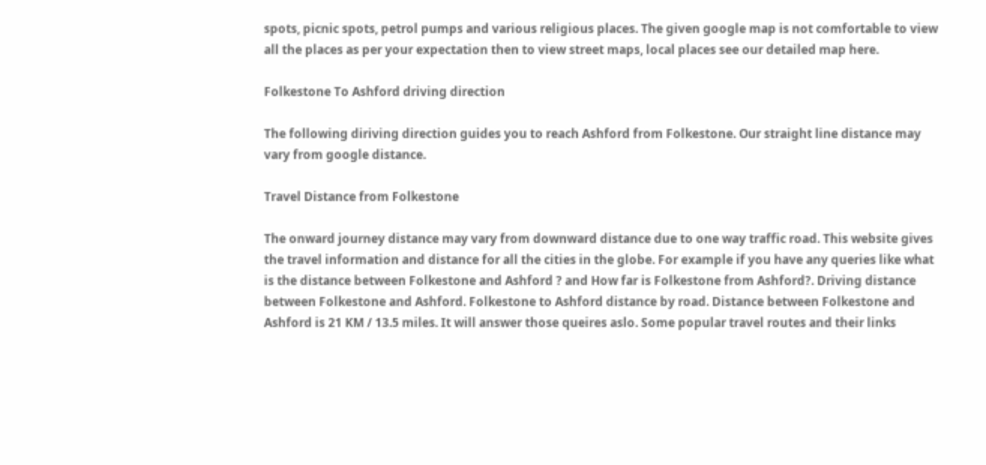spots, picnic spots, petrol pumps and various religious places. The given google map is not comfortable to view all the places as per your expectation then to view street maps, local places see our detailed map here.

Folkestone To Ashford driving direction

The following diriving direction guides you to reach Ashford from Folkestone. Our straight line distance may vary from google distance.

Travel Distance from Folkestone

The onward journey distance may vary from downward distance due to one way traffic road. This website gives the travel information and distance for all the cities in the globe. For example if you have any queries like what is the distance between Folkestone and Ashford ? and How far is Folkestone from Ashford?. Driving distance between Folkestone and Ashford. Folkestone to Ashford distance by road. Distance between Folkestone and Ashford is 21 KM / 13.5 miles. It will answer those queires aslo. Some popular travel routes and their links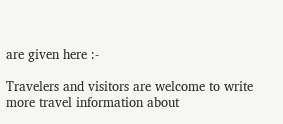are given here :-

Travelers and visitors are welcome to write more travel information about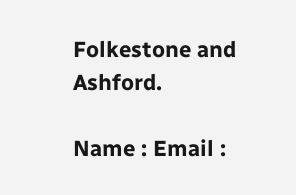Folkestone and Ashford.

Name : Email :